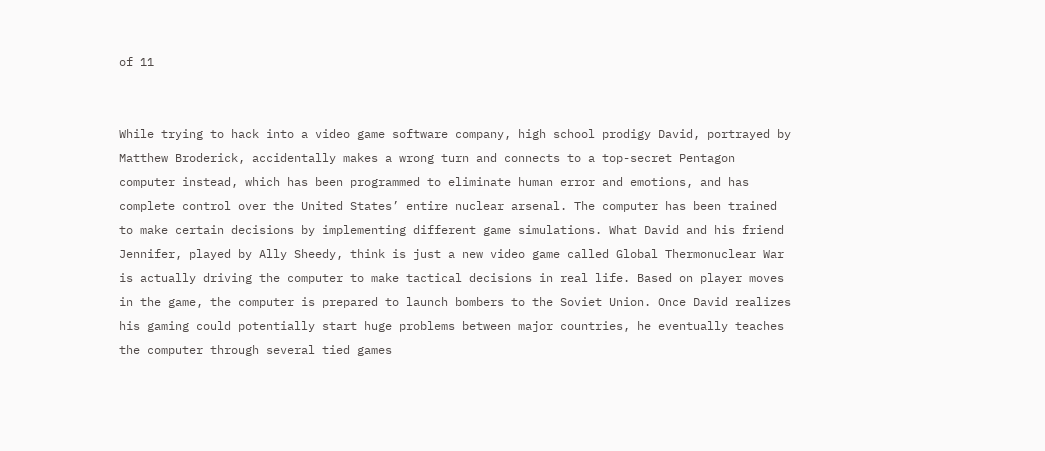of 11


While trying to hack into a video game software company, high school prodigy David, portrayed by Matthew Broderick, accidentally makes a wrong turn and connects to a top-secret Pentagon computer instead, which has been programmed to eliminate human error and emotions, and has complete control over the United States’ entire nuclear arsenal. The computer has been trained to make certain decisions by implementing different game simulations. What David and his friend Jennifer, played by Ally Sheedy, think is just a new video game called Global Thermonuclear War is actually driving the computer to make tactical decisions in real life. Based on player moves in the game, the computer is prepared to launch bombers to the Soviet Union. Once David realizes his gaming could potentially start huge problems between major countries, he eventually teaches the computer through several tied games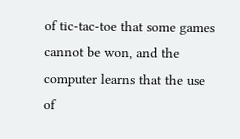of tic-tac-toe that some games cannot be won, and the computer learns that the use of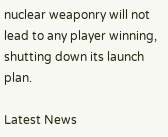nuclear weaponry will not lead to any player winning, shutting down its launch plan.

Latest News